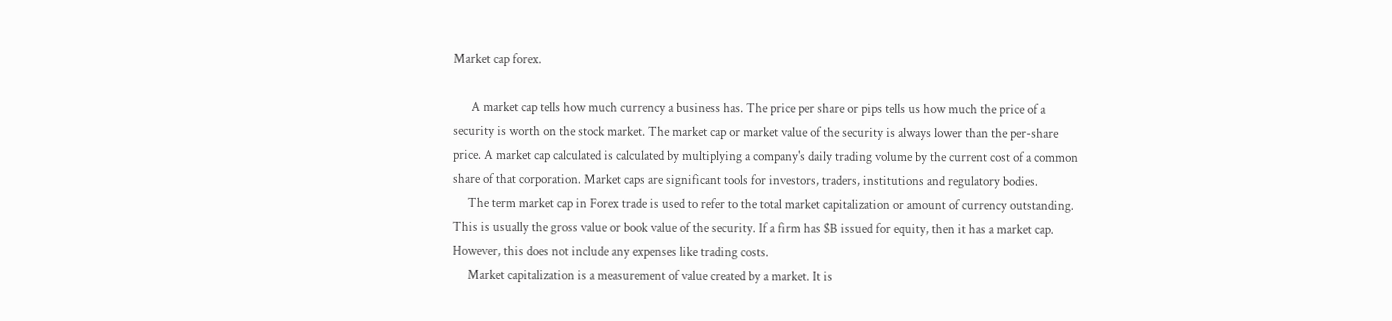Market cap forex.

      A market cap tells how much currency a business has. The price per share or pips tells us how much the price of a security is worth on the stock market. The market cap or market value of the security is always lower than the per-share price. A market cap calculated is calculated by multiplying a company's daily trading volume by the current cost of a common share of that corporation. Market caps are significant tools for investors, traders, institutions and regulatory bodies.
     The term market cap in Forex trade is used to refer to the total market capitalization or amount of currency outstanding. This is usually the gross value or book value of the security. If a firm has $B issued for equity, then it has a market cap. However, this does not include any expenses like trading costs.
     Market capitalization is a measurement of value created by a market. It is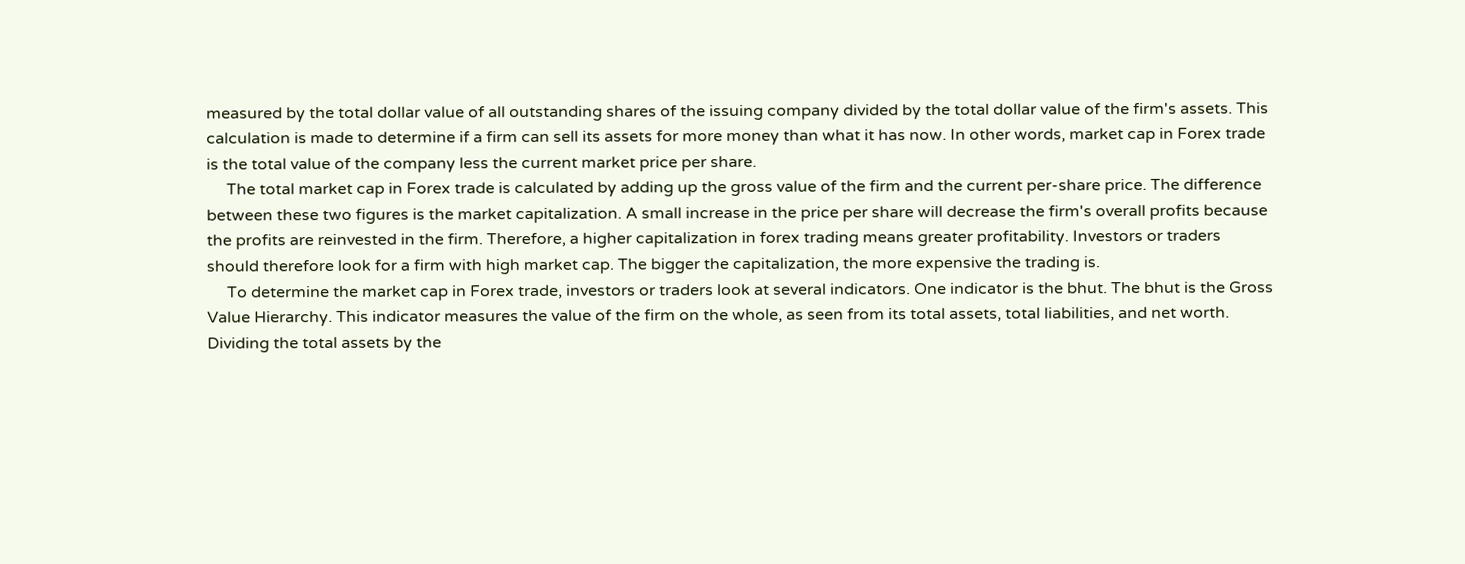measured by the total dollar value of all outstanding shares of the issuing company divided by the total dollar value of the firm's assets. This calculation is made to determine if a firm can sell its assets for more money than what it has now. In other words, market cap in Forex trade is the total value of the company less the current market price per share.
     The total market cap in Forex trade is calculated by adding up the gross value of the firm and the current per-share price. The difference between these two figures is the market capitalization. A small increase in the price per share will decrease the firm's overall profits because the profits are reinvested in the firm. Therefore, a higher capitalization in forex trading means greater profitability. Investors or traders should therefore look for a firm with high market cap. The bigger the capitalization, the more expensive the trading is.
     To determine the market cap in Forex trade, investors or traders look at several indicators. One indicator is the bhut. The bhut is the Gross Value Hierarchy. This indicator measures the value of the firm on the whole, as seen from its total assets, total liabilities, and net worth. Dividing the total assets by the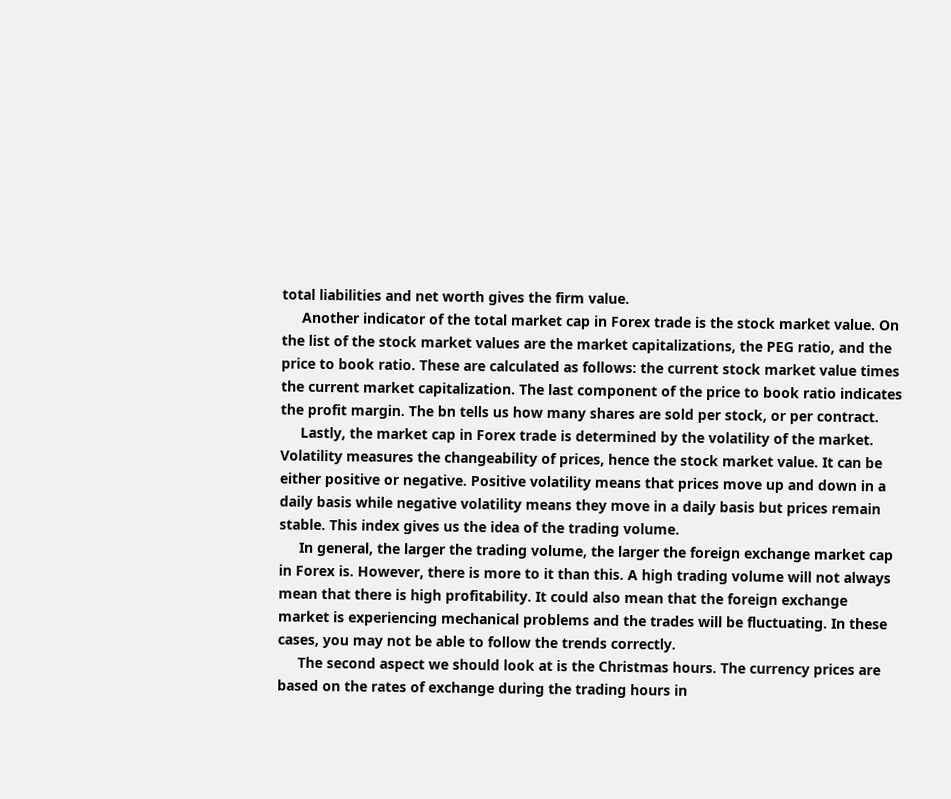total liabilities and net worth gives the firm value.
     Another indicator of the total market cap in Forex trade is the stock market value. On the list of the stock market values are the market capitalizations, the PEG ratio, and the price to book ratio. These are calculated as follows: the current stock market value times the current market capitalization. The last component of the price to book ratio indicates the profit margin. The bn tells us how many shares are sold per stock, or per contract.
     Lastly, the market cap in Forex trade is determined by the volatility of the market. Volatility measures the changeability of prices, hence the stock market value. It can be either positive or negative. Positive volatility means that prices move up and down in a daily basis while negative volatility means they move in a daily basis but prices remain stable. This index gives us the idea of the trading volume.
     In general, the larger the trading volume, the larger the foreign exchange market cap in Forex is. However, there is more to it than this. A high trading volume will not always mean that there is high profitability. It could also mean that the foreign exchange market is experiencing mechanical problems and the trades will be fluctuating. In these cases, you may not be able to follow the trends correctly.
     The second aspect we should look at is the Christmas hours. The currency prices are based on the rates of exchange during the trading hours in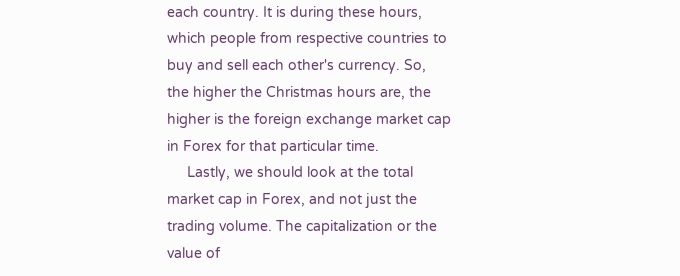each country. It is during these hours, which people from respective countries to buy and sell each other's currency. So, the higher the Christmas hours are, the higher is the foreign exchange market cap in Forex for that particular time.
     Lastly, we should look at the total market cap in Forex, and not just the trading volume. The capitalization or the value of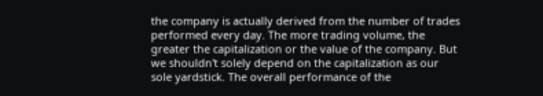the company is actually derived from the number of trades performed every day. The more trading volume, the greater the capitalization or the value of the company. But we shouldn't solely depend on the capitalization as our sole yardstick. The overall performance of the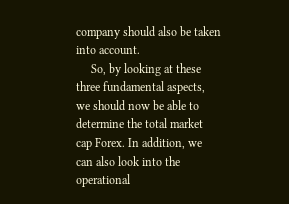company should also be taken into account.
     So, by looking at these three fundamental aspects, we should now be able to determine the total market cap Forex. In addition, we can also look into the operational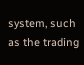system, such as the trading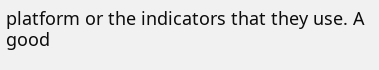platform or the indicators that they use. A good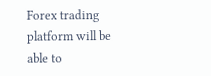Forex trading platform will be able to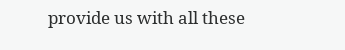provide us with all these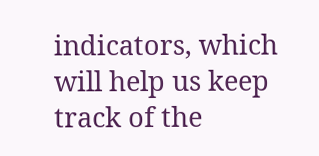indicators, which will help us keep track of the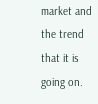market and the trend that it is going on.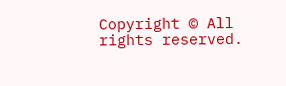Copyright © All rights reserved.